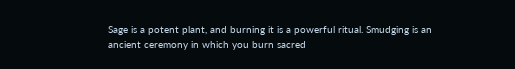Sage is a potent plant, and burning it is a powerful ritual. Smudging is an ancient ceremony in which you burn sacred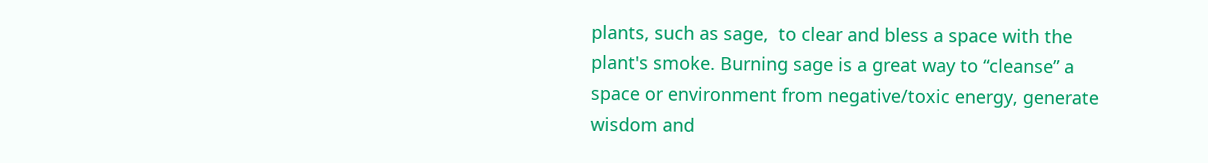plants, such as sage,  to clear and bless a space with the plant's smoke. Burning sage is a great way to “cleanse” a space or environment from negative/toxic energy, generate wisdom and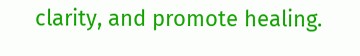clarity, and promote healing.